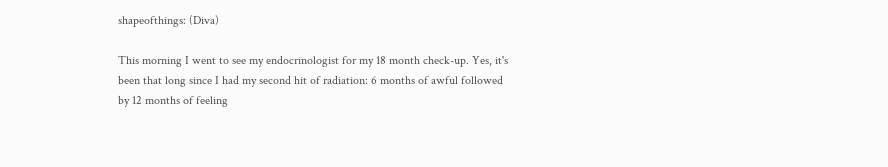shapeofthings: (Diva)

This morning I went to see my endocrinologist for my 18 month check-up. Yes, it's been that long since I had my second hit of radiation: 6 months of awful followed by 12 months of feeling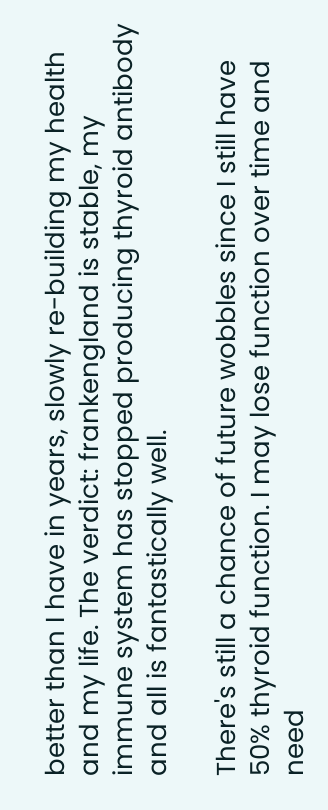better than I have in years, slowly re-building my health and my life. The verdict: frankengland is stable, my immune system has stopped producing thyroid antibody and all is fantastically well.

There's still a chance of future wobbles since I still have 50% thyroid function. I may lose function over time and need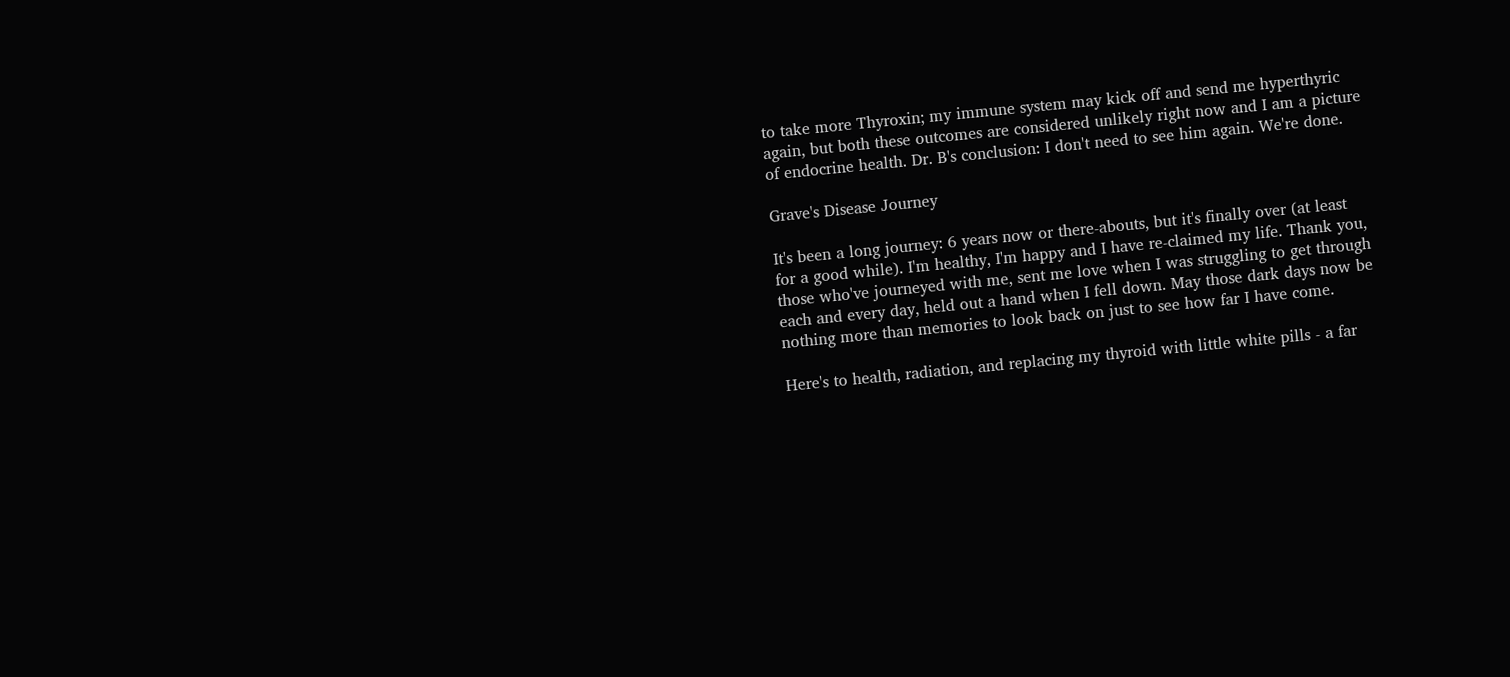to take more Thyroxin; my immune system may kick off and send me hyperthyric again, but both these outcomes are considered unlikely right now and I am a picture of endocrine health. Dr. B's conclusion: I don't need to see him again. We're done.

Grave's Disease Journey

It's been a long journey: 6 years now or there-abouts, but it's finally over (at least for a good while). I'm healthy, I'm happy and I have re-claimed my life. Thank you, those who've journeyed with me, sent me love when I was struggling to get through each and every day, held out a hand when I fell down. May those dark days now be nothing more than memories to look back on just to see how far I have come.

Here's to health, radiation, and replacing my thyroid with little white pills - a far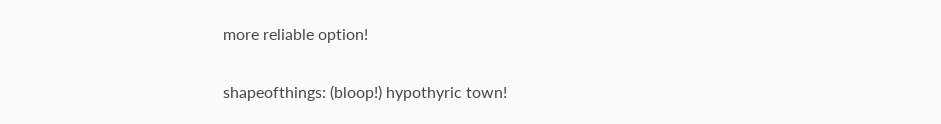more reliable option!

shapeofthings: (bloop!) hypothyric town!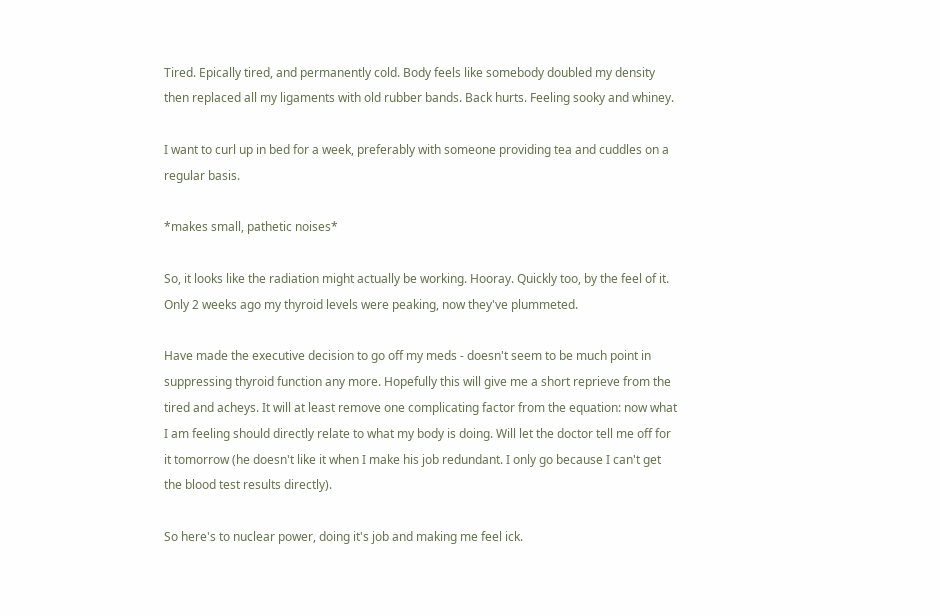Tired. Epically tired, and permanently cold. Body feels like somebody doubled my density then replaced all my ligaments with old rubber bands. Back hurts. Feeling sooky and whiney.

I want to curl up in bed for a week, preferably with someone providing tea and cuddles on a regular basis.

*makes small, pathetic noises*

So, it looks like the radiation might actually be working. Hooray. Quickly too, by the feel of it. Only 2 weeks ago my thyroid levels were peaking, now they've plummeted.

Have made the executive decision to go off my meds - doesn't seem to be much point in suppressing thyroid function any more. Hopefully this will give me a short reprieve from the tired and acheys. It will at least remove one complicating factor from the equation: now what I am feeling should directly relate to what my body is doing. Will let the doctor tell me off for it tomorrow (he doesn't like it when I make his job redundant. I only go because I can't get the blood test results directly).

So here's to nuclear power, doing it's job and making me feel ick.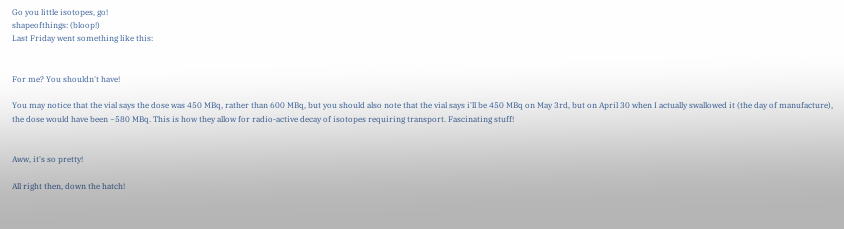Go you little isotopes, go!
shapeofthings: (bloop!)
Last Friday went something like this:


For me? You shouldn't have!

You may notice that the vial says the dose was 450 MBq, rather than 600 MBq, but you should also note that the vial says i'll be 450 MBq on May 3rd, but on April 30 when I actually swallowed it (the day of manufacture), the dose would have been ~580 MBq. This is how they allow for radio-active decay of isotopes requiring transport. Fascinating stuff!


Aww, it's so pretty!

All right then, down the hatch!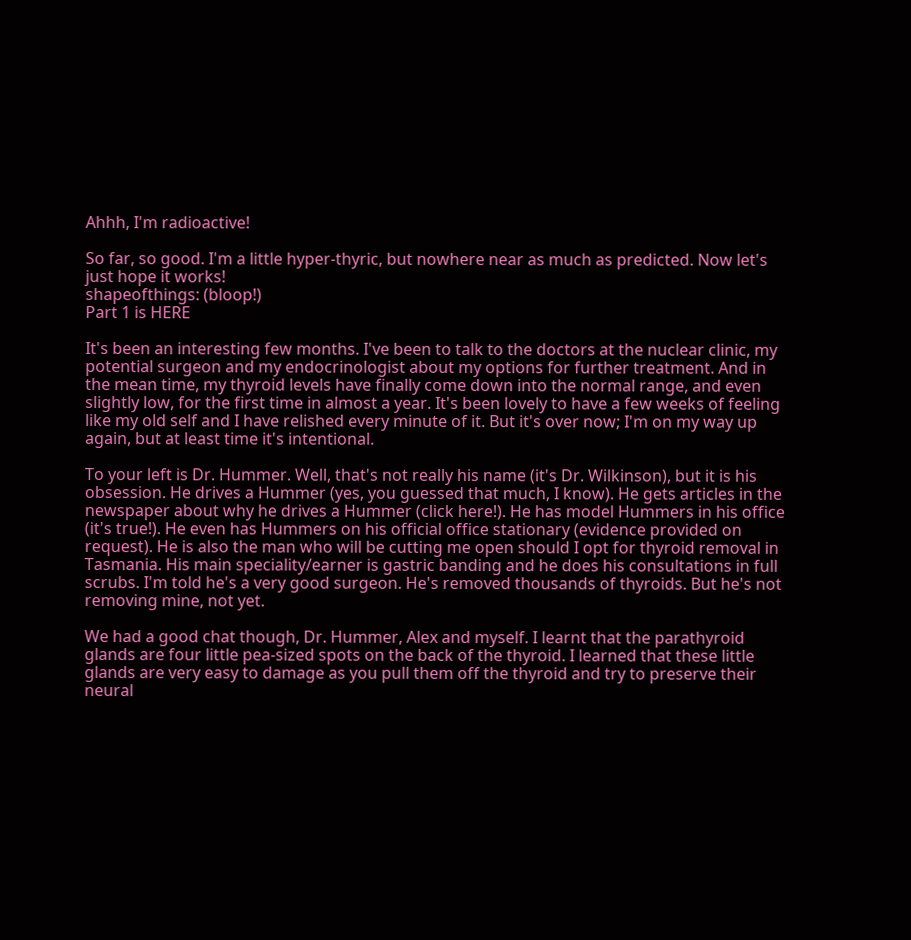Ahhh, I'm radioactive!

So far, so good. I'm a little hyper-thyric, but nowhere near as much as predicted. Now let's just hope it works!
shapeofthings: (bloop!)
Part 1 is HERE

It's been an interesting few months. I've been to talk to the doctors at the nuclear clinic, my potential surgeon and my endocrinologist about my options for further treatment. And in the mean time, my thyroid levels have finally come down into the normal range, and even slightly low, for the first time in almost a year. It's been lovely to have a few weeks of feeling like my old self and I have relished every minute of it. But it's over now; I'm on my way up again, but at least time it's intentional.

To your left is Dr. Hummer. Well, that's not really his name (it's Dr. Wilkinson), but it is his obsession. He drives a Hummer (yes, you guessed that much, I know). He gets articles in the newspaper about why he drives a Hummer (click here!). He has model Hummers in his office (it's true!). He even has Hummers on his official office stationary (evidence provided on request). He is also the man who will be cutting me open should I opt for thyroid removal in Tasmania. His main speciality/earner is gastric banding and he does his consultations in full scrubs. I'm told he's a very good surgeon. He's removed thousands of thyroids. But he's not removing mine, not yet.

We had a good chat though, Dr. Hummer, Alex and myself. I learnt that the parathyroid glands are four little pea-sized spots on the back of the thyroid. I learned that these little glands are very easy to damage as you pull them off the thyroid and try to preserve their neural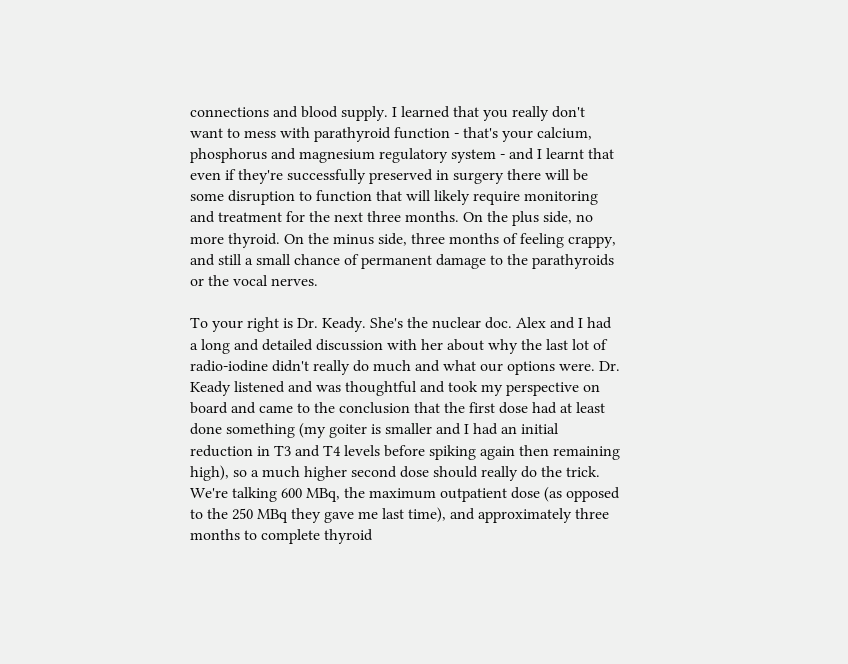connections and blood supply. I learned that you really don't want to mess with parathyroid function - that's your calcium, phosphorus and magnesium regulatory system - and I learnt that even if they're successfully preserved in surgery there will be some disruption to function that will likely require monitoring and treatment for the next three months. On the plus side, no more thyroid. On the minus side, three months of feeling crappy, and still a small chance of permanent damage to the parathyroids or the vocal nerves.

To your right is Dr. Keady. She's the nuclear doc. Alex and I had a long and detailed discussion with her about why the last lot of radio-iodine didn't really do much and what our options were. Dr. Keady listened and was thoughtful and took my perspective on board and came to the conclusion that the first dose had at least done something (my goiter is smaller and I had an initial reduction in T3 and T4 levels before spiking again then remaining high), so a much higher second dose should really do the trick. We're talking 600 MBq, the maximum outpatient dose (as opposed to the 250 MBq they gave me last time), and approximately three months to complete thyroid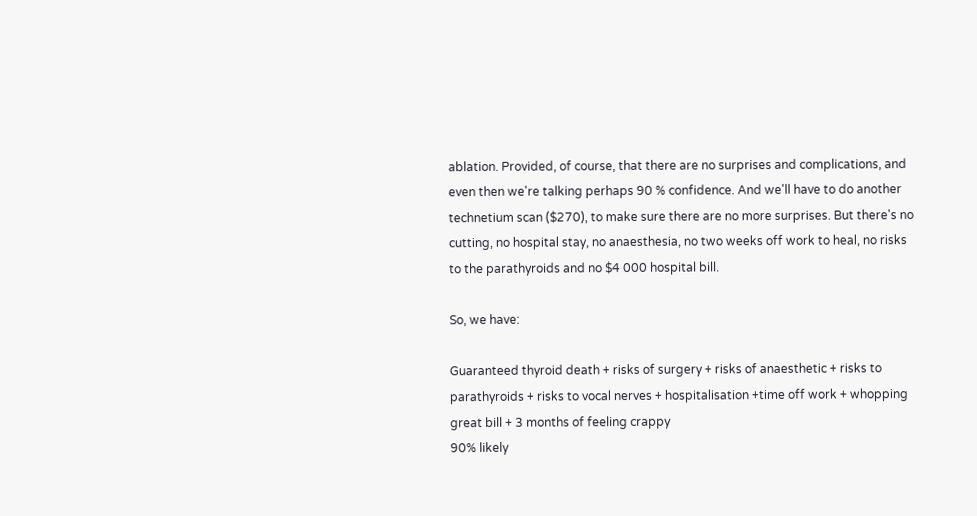ablation. Provided, of course, that there are no surprises and complications, and even then we're talking perhaps 90 % confidence. And we'll have to do another technetium scan ($270), to make sure there are no more surprises. But there's no cutting, no hospital stay, no anaesthesia, no two weeks off work to heal, no risks to the parathyroids and no $4 000 hospital bill.

So, we have:

Guaranteed thyroid death + risks of surgery + risks of anaesthetic + risks to parathyroids + risks to vocal nerves + hospitalisation +time off work + whopping great bill + 3 months of feeling crappy
90% likely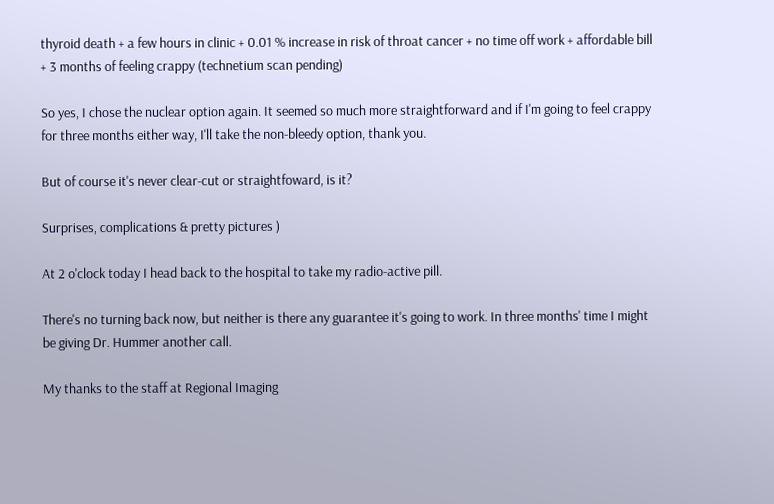thyroid death + a few hours in clinic + 0.01 % increase in risk of throat cancer + no time off work + affordable bill + 3 months of feeling crappy (technetium scan pending)

So yes, I chose the nuclear option again. It seemed so much more straightforward and if I'm going to feel crappy for three months either way, I'll take the non-bleedy option, thank you.

But of course it's never clear-cut or straightfoward, is it?

Surprises, complications & pretty pictures )

At 2 o'clock today I head back to the hospital to take my radio-active pill.

There's no turning back now, but neither is there any guarantee it's going to work. In three months' time I might be giving Dr. Hummer another call.

My thanks to the staff at Regional Imaging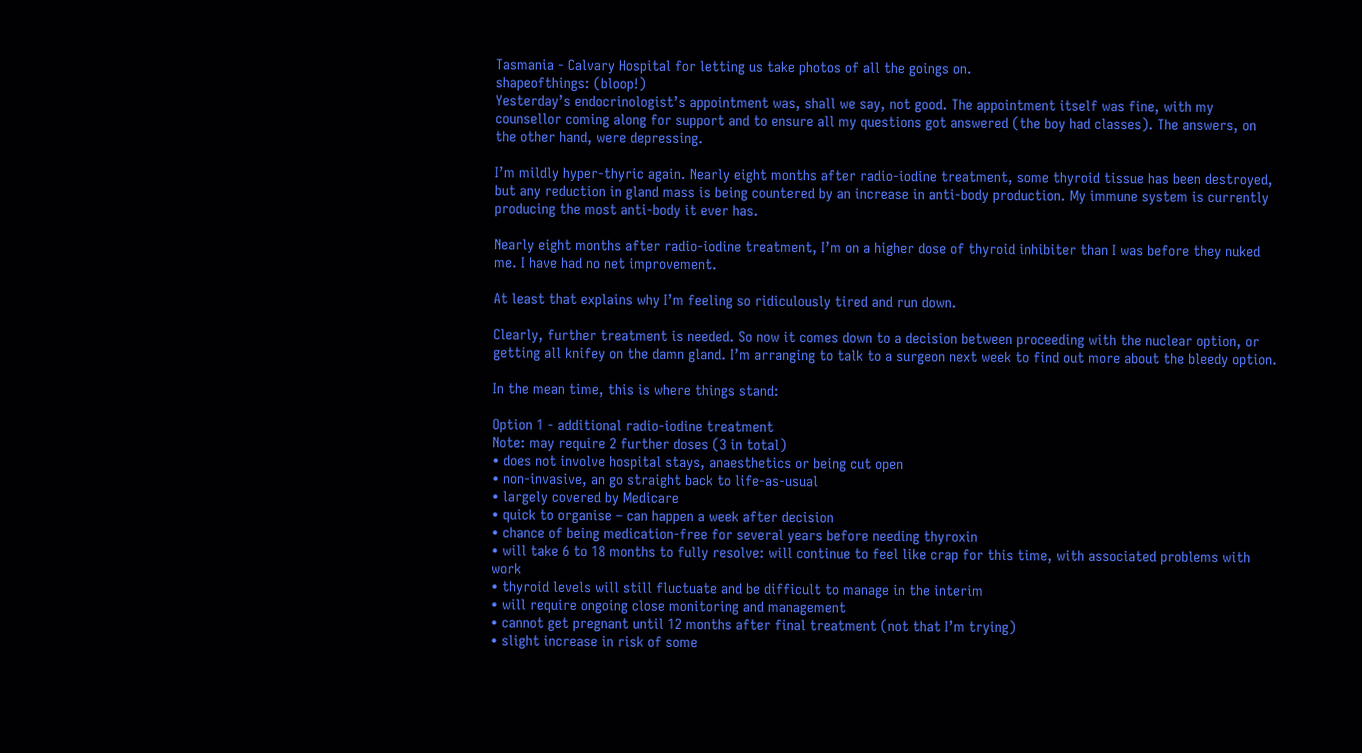Tasmania - Calvary Hospital for letting us take photos of all the goings on.
shapeofthings: (bloop!)
Yesterday’s endocrinologist’s appointment was, shall we say, not good. The appointment itself was fine, with my counsellor coming along for support and to ensure all my questions got answered (the boy had classes). The answers, on the other hand, were depressing.

I’m mildly hyper-thyric again. Nearly eight months after radio-iodine treatment, some thyroid tissue has been destroyed, but any reduction in gland mass is being countered by an increase in anti-body production. My immune system is currently producing the most anti-body it ever has.

Nearly eight months after radio-iodine treatment, I’m on a higher dose of thyroid inhibiter than I was before they nuked me. I have had no net improvement.

At least that explains why I’m feeling so ridiculously tired and run down.

Clearly, further treatment is needed. So now it comes down to a decision between proceeding with the nuclear option, or getting all knifey on the damn gland. I’m arranging to talk to a surgeon next week to find out more about the bleedy option.

In the mean time, this is where things stand:

Option 1 - additional radio-iodine treatment
Note: may require 2 further doses (3 in total)
• does not involve hospital stays, anaesthetics or being cut open
• non-invasive, an go straight back to life-as-usual
• largely covered by Medicare
• quick to organise – can happen a week after decision
• chance of being medication-free for several years before needing thyroxin
• will take 6 to 18 months to fully resolve: will continue to feel like crap for this time, with associated problems with work
• thyroid levels will still fluctuate and be difficult to manage in the interim
• will require ongoing close monitoring and management
• cannot get pregnant until 12 months after final treatment (not that I’m trying)
• slight increase in risk of some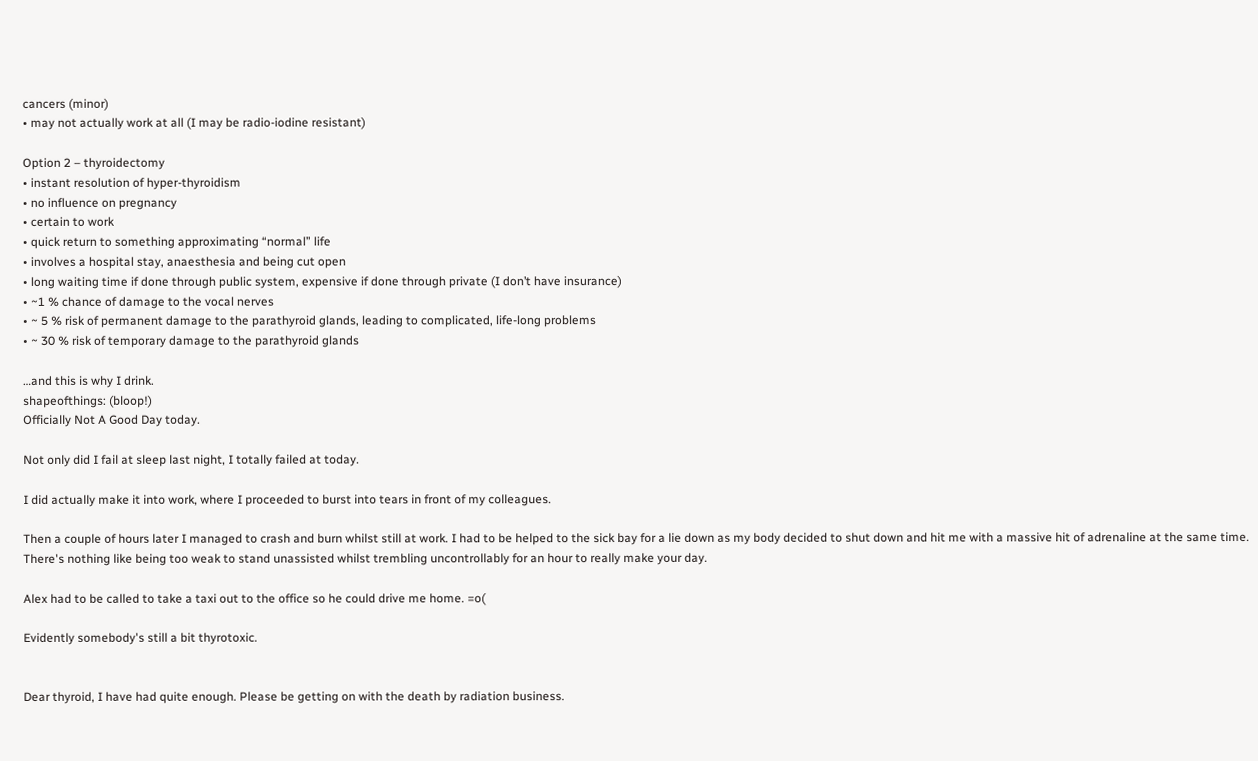cancers (minor)
• may not actually work at all (I may be radio-iodine resistant)

Option 2 – thyroidectomy
• instant resolution of hyper-thyroidism
• no influence on pregnancy
• certain to work
• quick return to something approximating “normal” life
• involves a hospital stay, anaesthesia and being cut open
• long waiting time if done through public system, expensive if done through private (I don’t have insurance)
• ~1 % chance of damage to the vocal nerves
• ~ 5 % risk of permanent damage to the parathyroid glands, leading to complicated, life-long problems
• ~ 30 % risk of temporary damage to the parathyroid glands

…and this is why I drink.
shapeofthings: (bloop!)
Officially Not A Good Day today.

Not only did I fail at sleep last night, I totally failed at today.

I did actually make it into work, where I proceeded to burst into tears in front of my colleagues.

Then a couple of hours later I managed to crash and burn whilst still at work. I had to be helped to the sick bay for a lie down as my body decided to shut down and hit me with a massive hit of adrenaline at the same time. There's nothing like being too weak to stand unassisted whilst trembling uncontrollably for an hour to really make your day.

Alex had to be called to take a taxi out to the office so he could drive me home. =o(

Evidently somebody's still a bit thyrotoxic.


Dear thyroid, I have had quite enough. Please be getting on with the death by radiation business.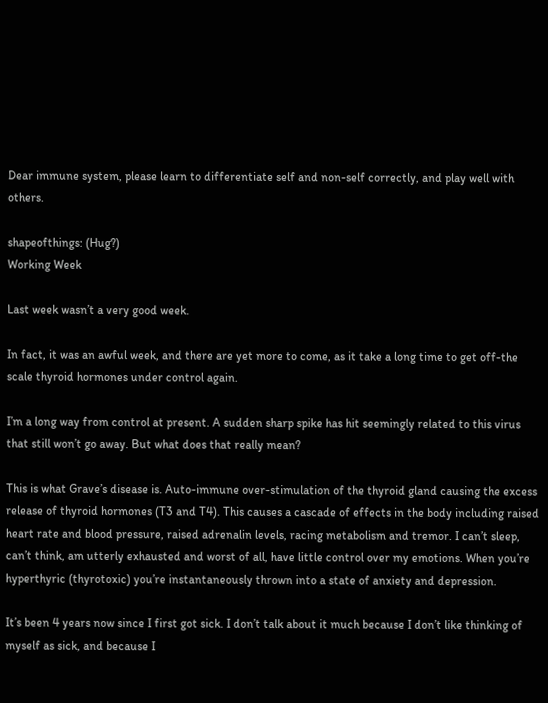Dear immune system, please learn to differentiate self and non-self correctly, and play well with others.

shapeofthings: (Hug?)
Working Week

Last week wasn’t a very good week.

In fact, it was an awful week, and there are yet more to come, as it take a long time to get off-the scale thyroid hormones under control again.

I’m a long way from control at present. A sudden sharp spike has hit seemingly related to this virus that still won’t go away. But what does that really mean?

This is what Grave’s disease is. Auto-immune over-stimulation of the thyroid gland causing the excess release of thyroid hormones (T3 and T4). This causes a cascade of effects in the body including raised heart rate and blood pressure, raised adrenalin levels, racing metabolism and tremor. I can’t sleep, can’t think, am utterly exhausted and worst of all, have little control over my emotions. When you’re hyperthyric (thyrotoxic) you’re instantaneously thrown into a state of anxiety and depression.

It’s been 4 years now since I first got sick. I don’t talk about it much because I don’t like thinking of myself as sick, and because I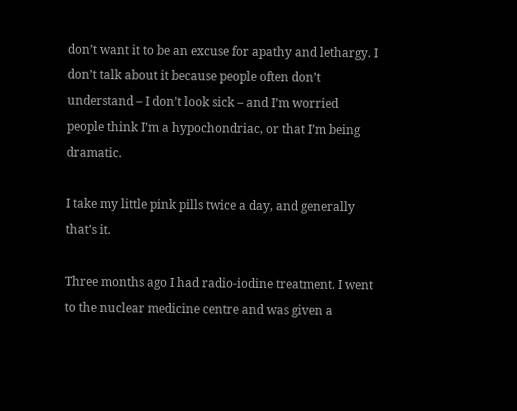don’t want it to be an excuse for apathy and lethargy. I don’t talk about it because people often don’t understand – I don’t look sick – and I’m worried people think I’m a hypochondriac, or that I’m being dramatic.

I take my little pink pills twice a day, and generally that’s it.

Three months ago I had radio-iodine treatment. I went to the nuclear medicine centre and was given a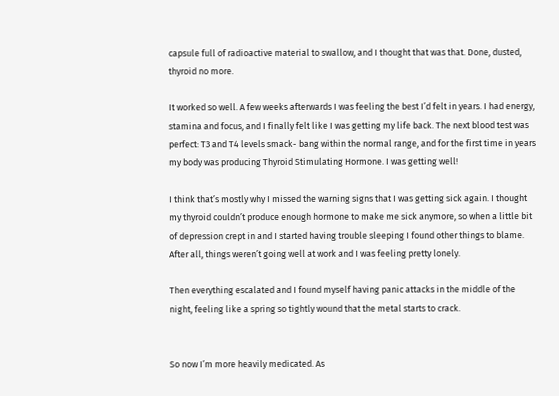capsule full of radioactive material to swallow, and I thought that was that. Done, dusted, thyroid no more.

It worked so well. A few weeks afterwards I was feeling the best I’d felt in years. I had energy, stamina and focus, and I finally felt like I was getting my life back. The next blood test was perfect: T3 and T4 levels smack- bang within the normal range, and for the first time in years my body was producing Thyroid Stimulating Hormone. I was getting well!

I think that’s mostly why I missed the warning signs that I was getting sick again. I thought my thyroid couldn’t produce enough hormone to make me sick anymore, so when a little bit of depression crept in and I started having trouble sleeping I found other things to blame. After all, things weren’t going well at work and I was feeling pretty lonely.

Then everything escalated and I found myself having panic attacks in the middle of the night, feeling like a spring so tightly wound that the metal starts to crack.


So now I’m more heavily medicated. As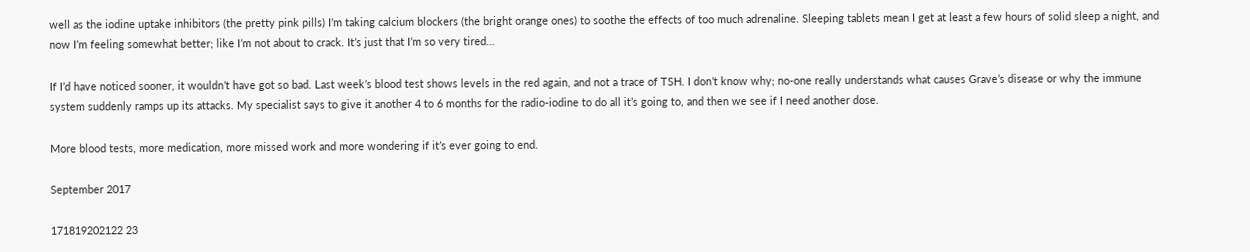well as the iodine uptake inhibitors (the pretty pink pills) I’m taking calcium blockers (the bright orange ones) to soothe the effects of too much adrenaline. Sleeping tablets mean I get at least a few hours of solid sleep a night, and now I’m feeling somewhat better; like I’m not about to crack. It’s just that I’m so very tired…

If I’d have noticed sooner, it wouldn’t have got so bad. Last week’s blood test shows levels in the red again, and not a trace of TSH. I don’t know why; no-one really understands what causes Grave’s disease or why the immune system suddenly ramps up its attacks. My specialist says to give it another 4 to 6 months for the radio-iodine to do all it’s going to, and then we see if I need another dose.

More blood tests, more medication, more missed work and more wondering if it’s ever going to end.

September 2017

171819202122 23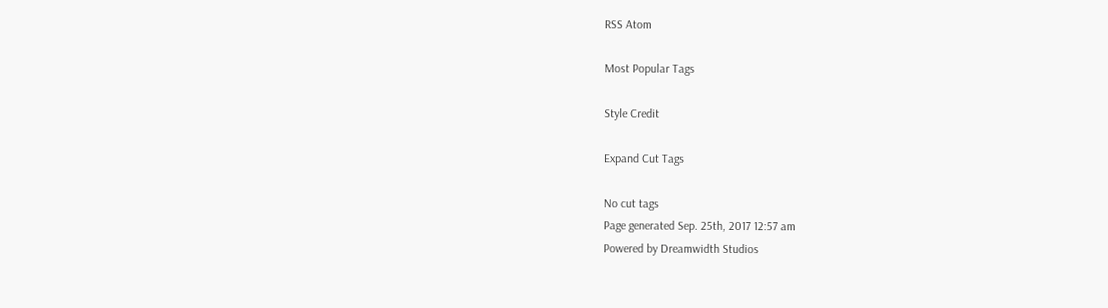RSS Atom

Most Popular Tags

Style Credit

Expand Cut Tags

No cut tags
Page generated Sep. 25th, 2017 12:57 am
Powered by Dreamwidth Studios